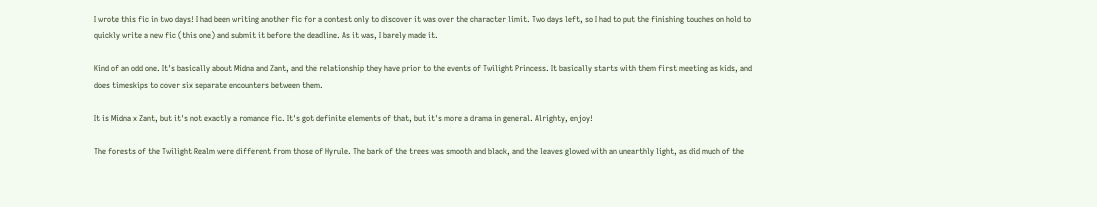I wrote this fic in two days! I had been writing another fic for a contest only to discover it was over the character limit. Two days left, so I had to put the finishing touches on hold to quickly write a new fic (this one) and submit it before the deadline. As it was, I barely made it.

Kind of an odd one. It's basically about Midna and Zant, and the relationship they have prior to the events of Twilight Princess. It basically starts with them first meeting as kids, and does timeskips to cover six separate encounters between them.

It is Midna x Zant, but it's not exactly a romance fic. It's got definite elements of that, but it's more a drama in general. Alrighty, enjoy!

The forests of the Twilight Realm were different from those of Hyrule. The bark of the trees was smooth and black, and the leaves glowed with an unearthly light, as did much of the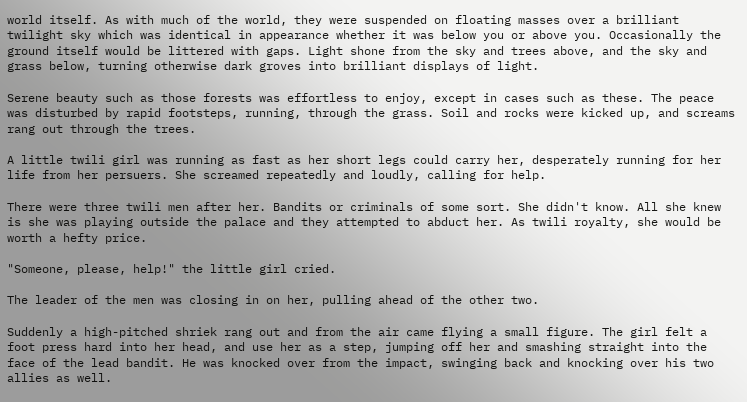world itself. As with much of the world, they were suspended on floating masses over a brilliant twilight sky which was identical in appearance whether it was below you or above you. Occasionally the ground itself would be littered with gaps. Light shone from the sky and trees above, and the sky and grass below, turning otherwise dark groves into brilliant displays of light.

Serene beauty such as those forests was effortless to enjoy, except in cases such as these. The peace was disturbed by rapid footsteps, running, through the grass. Soil and rocks were kicked up, and screams rang out through the trees.

A little twili girl was running as fast as her short legs could carry her, desperately running for her life from her persuers. She screamed repeatedly and loudly, calling for help.

There were three twili men after her. Bandits or criminals of some sort. She didn't know. All she knew is she was playing outside the palace and they attempted to abduct her. As twili royalty, she would be worth a hefty price.

"Someone, please, help!" the little girl cried.

The leader of the men was closing in on her, pulling ahead of the other two.

Suddenly a high-pitched shriek rang out and from the air came flying a small figure. The girl felt a foot press hard into her head, and use her as a step, jumping off her and smashing straight into the face of the lead bandit. He was knocked over from the impact, swinging back and knocking over his two allies as well.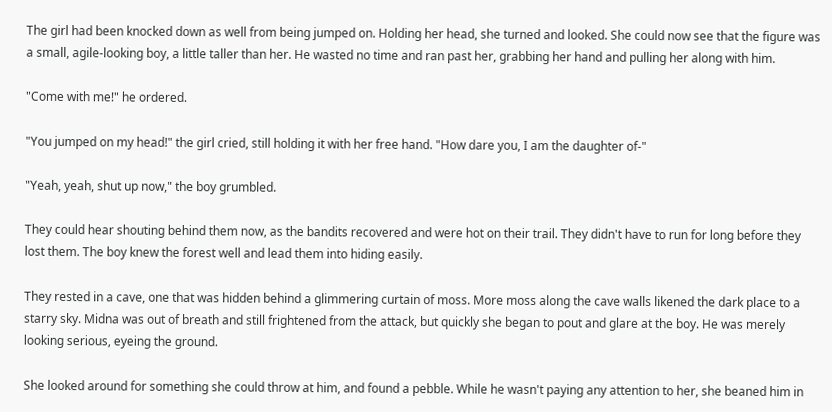The girl had been knocked down as well from being jumped on. Holding her head, she turned and looked. She could now see that the figure was a small, agile-looking boy, a little taller than her. He wasted no time and ran past her, grabbing her hand and pulling her along with him.

"Come with me!" he ordered.

"You jumped on my head!" the girl cried, still holding it with her free hand. "How dare you, I am the daughter of-"

"Yeah, yeah, shut up now," the boy grumbled.

They could hear shouting behind them now, as the bandits recovered and were hot on their trail. They didn't have to run for long before they lost them. The boy knew the forest well and lead them into hiding easily.

They rested in a cave, one that was hidden behind a glimmering curtain of moss. More moss along the cave walls likened the dark place to a starry sky. Midna was out of breath and still frightened from the attack, but quickly she began to pout and glare at the boy. He was merely looking serious, eyeing the ground.

She looked around for something she could throw at him, and found a pebble. While he wasn't paying any attention to her, she beaned him in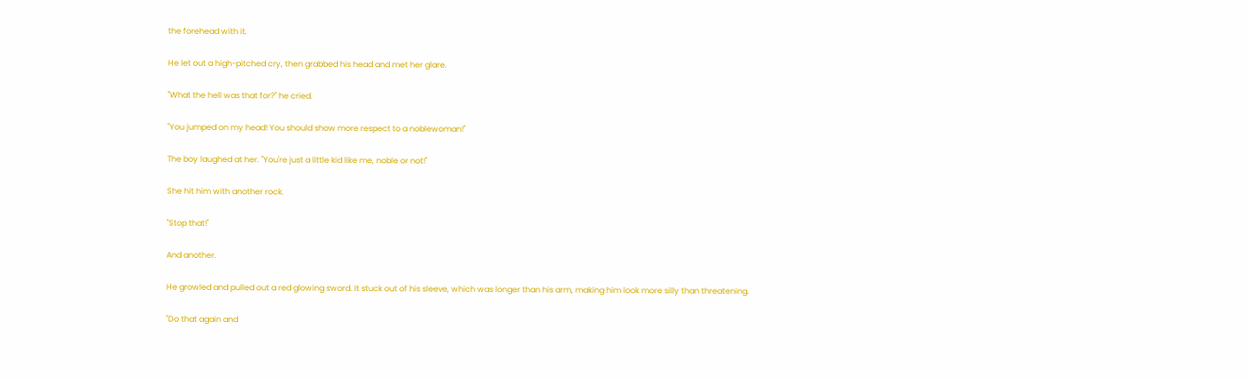the forehead with it.

He let out a high-pitched cry, then grabbed his head and met her glare.

"What the hell was that for?" he cried.

"You jumped on my head! You should show more respect to a noblewoman!"

The boy laughed at her. "You're just a little kid like me, noble or not!"

She hit him with another rock.

"Stop that!"

And another.

He growled and pulled out a red glowing sword. It stuck out of his sleeve, which was longer than his arm, making him look more silly than threatening.

"Do that again and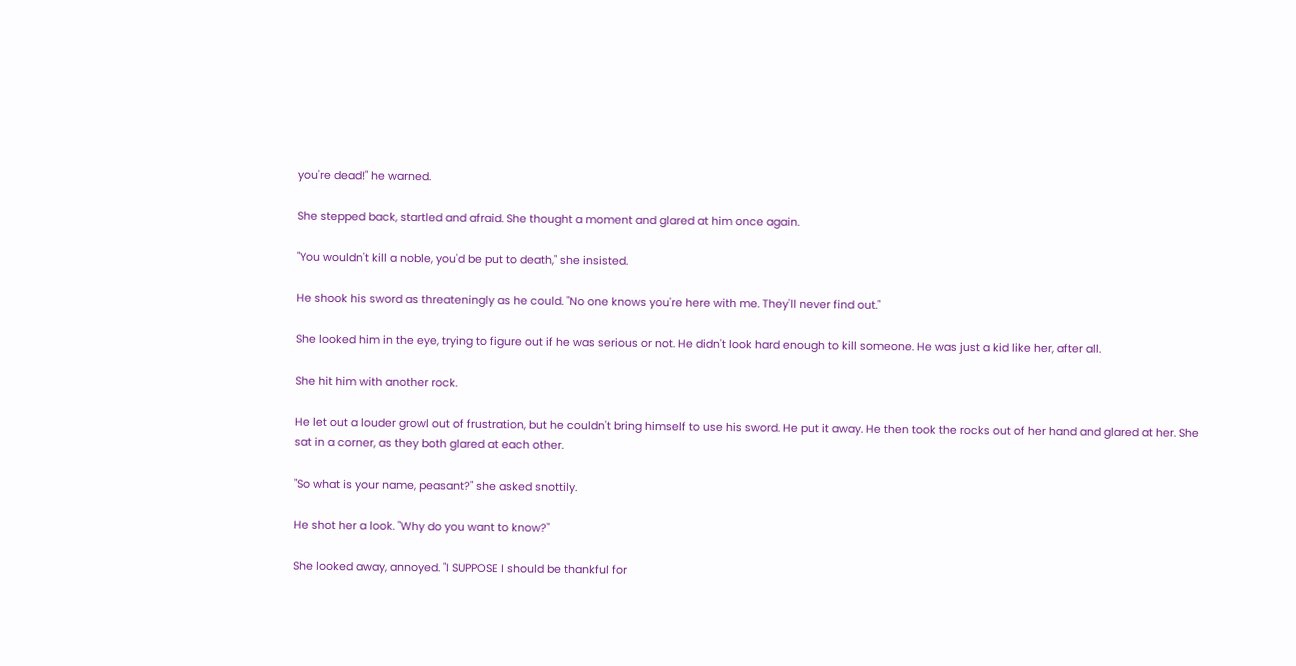you're dead!" he warned.

She stepped back, startled and afraid. She thought a moment and glared at him once again.

"You wouldn't kill a noble, you'd be put to death," she insisted.

He shook his sword as threateningly as he could. "No one knows you're here with me. They'll never find out."

She looked him in the eye, trying to figure out if he was serious or not. He didn't look hard enough to kill someone. He was just a kid like her, after all.

She hit him with another rock.

He let out a louder growl out of frustration, but he couldn't bring himself to use his sword. He put it away. He then took the rocks out of her hand and glared at her. She sat in a corner, as they both glared at each other.

"So what is your name, peasant?" she asked snottily.

He shot her a look. "Why do you want to know?"

She looked away, annoyed. "I SUPPOSE I should be thankful for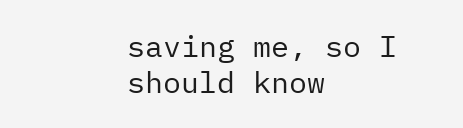saving me, so I should know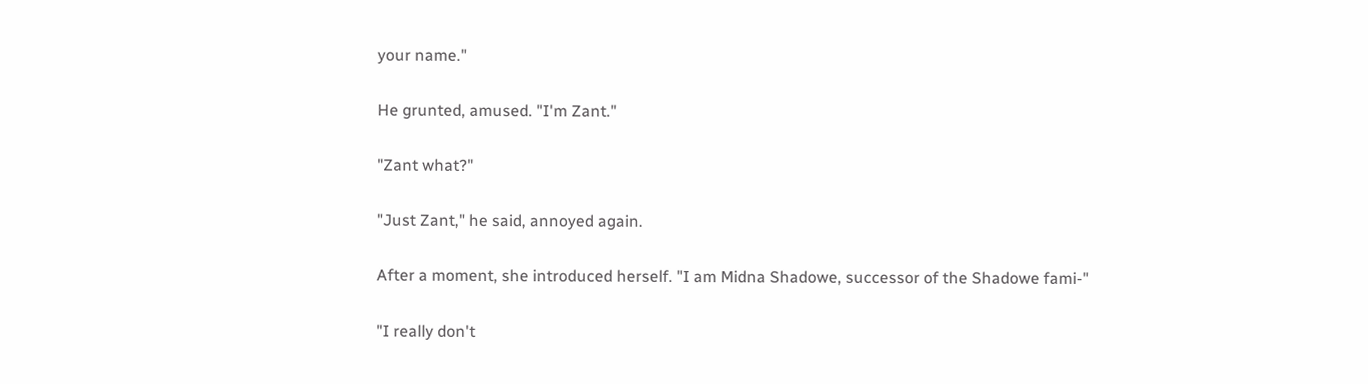your name."

He grunted, amused. "I'm Zant."

"Zant what?"

"Just Zant," he said, annoyed again.

After a moment, she introduced herself. "I am Midna Shadowe, successor of the Shadowe fami-"

"I really don't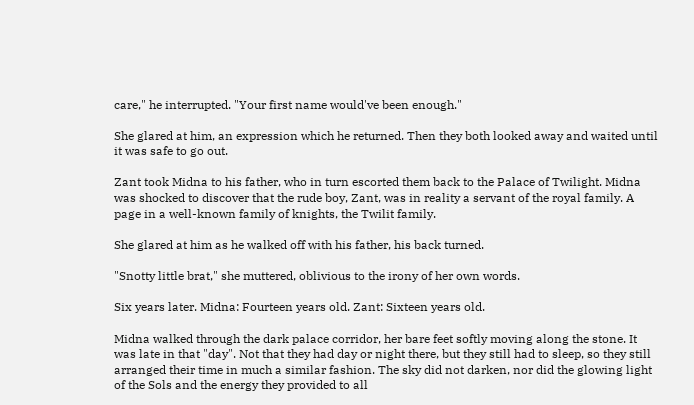care," he interrupted. "Your first name would've been enough."

She glared at him, an expression which he returned. Then they both looked away and waited until it was safe to go out.

Zant took Midna to his father, who in turn escorted them back to the Palace of Twilight. Midna was shocked to discover that the rude boy, Zant, was in reality a servant of the royal family. A page in a well-known family of knights, the Twilit family.

She glared at him as he walked off with his father, his back turned.

"Snotty little brat," she muttered, oblivious to the irony of her own words.

Six years later. Midna: Fourteen years old. Zant: Sixteen years old.

Midna walked through the dark palace corridor, her bare feet softly moving along the stone. It was late in that "day". Not that they had day or night there, but they still had to sleep, so they still arranged their time in much a similar fashion. The sky did not darken, nor did the glowing light of the Sols and the energy they provided to all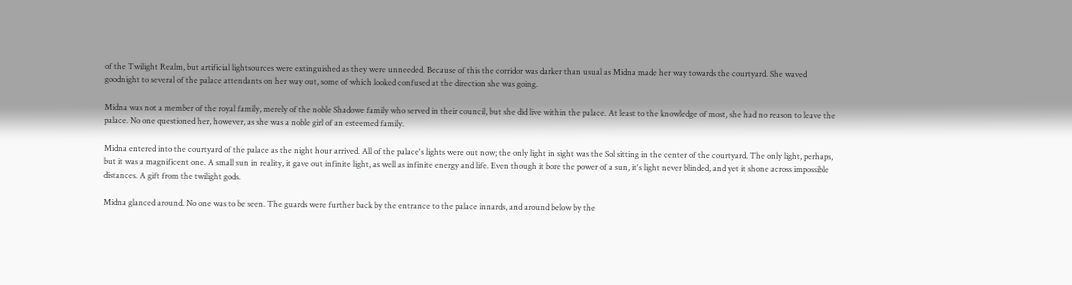of the Twilight Realm, but artificial lightsources were extinguished as they were unneeded. Because of this the corridor was darker than usual as Midna made her way towards the courtyard. She waved goodnight to several of the palace attendants on her way out, some of which looked confused at the direction she was going.

Midna was not a member of the royal family, merely of the noble Shadowe family who served in their council, but she did live within the palace. At least to the knowledge of most, she had no reason to leave the palace. No one questioned her, however, as she was a noble girl of an esteemed family.

Midna entered into the courtyard of the palace as the night hour arrived. All of the palace's lights were out now; the only light in sight was the Sol sitting in the center of the courtyard. The only light, perhaps, but it was a magnificent one. A small sun in reality, it gave out infinite light, as well as infinite energy and life. Even though it bore the power of a sun, it's light never blinded, and yet it shone across impossible distances. A gift from the twilight gods.

Midna glanced around. No one was to be seen. The guards were further back by the entrance to the palace innards, and around below by the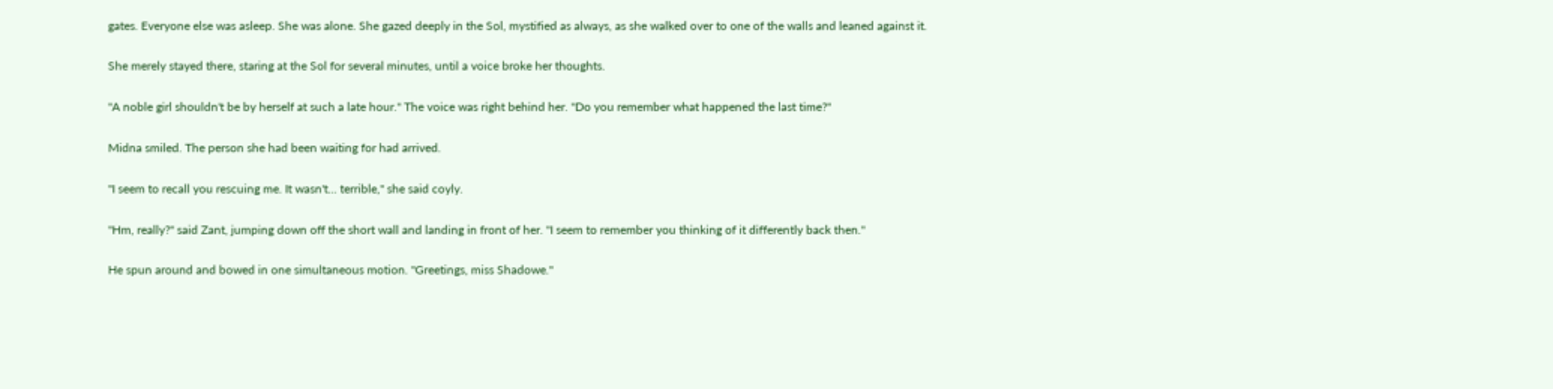gates. Everyone else was asleep. She was alone. She gazed deeply in the Sol, mystified as always, as she walked over to one of the walls and leaned against it.

She merely stayed there, staring at the Sol for several minutes, until a voice broke her thoughts.

"A noble girl shouldn't be by herself at such a late hour." The voice was right behind her. "Do you remember what happened the last time?"

Midna smiled. The person she had been waiting for had arrived.

"I seem to recall you rescuing me. It wasn't... terrible," she said coyly.

"Hm, really?" said Zant, jumping down off the short wall and landing in front of her. "I seem to remember you thinking of it differently back then."

He spun around and bowed in one simultaneous motion. "Greetings, miss Shadowe."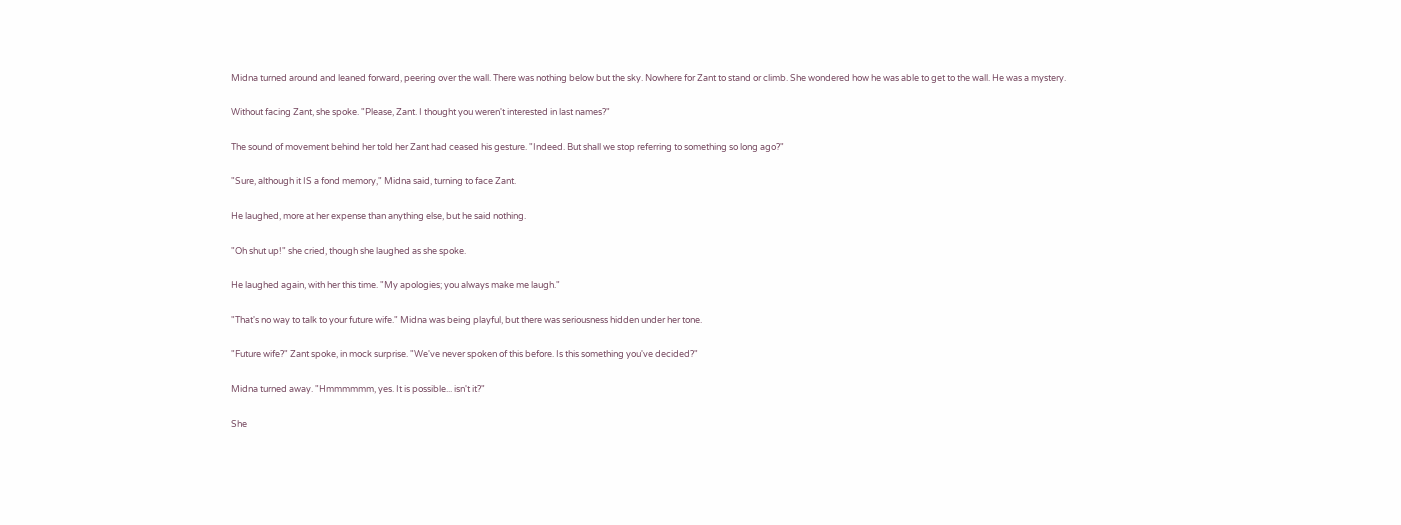Midna turned around and leaned forward, peering over the wall. There was nothing below but the sky. Nowhere for Zant to stand or climb. She wondered how he was able to get to the wall. He was a mystery.

Without facing Zant, she spoke. "Please, Zant. I thought you weren't interested in last names?"

The sound of movement behind her told her Zant had ceased his gesture. "Indeed. But shall we stop referring to something so long ago?"

"Sure, although it IS a fond memory," Midna said, turning to face Zant.

He laughed, more at her expense than anything else, but he said nothing.

"Oh shut up!" she cried, though she laughed as she spoke.

He laughed again, with her this time. "My apologies; you always make me laugh."

"That's no way to talk to your future wife." Midna was being playful, but there was seriousness hidden under her tone.

"Future wife?" Zant spoke, in mock surprise. "We've never spoken of this before. Is this something you've decided?"

Midna turned away. "Hmmmmmm, yes. It is possible... isn't it?"

She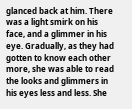glanced back at him. There was a light smirk on his face, and a glimmer in his eye. Gradually, as they had gotten to know each other more, she was able to read the looks and glimmers in his eyes less and less. She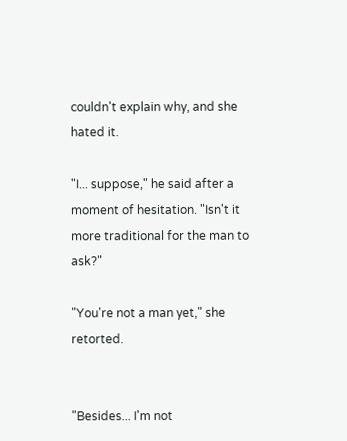couldn't explain why, and she hated it.

"I... suppose," he said after a moment of hesitation. "Isn't it more traditional for the man to ask?"

"You're not a man yet," she retorted.


"Besides... I'm not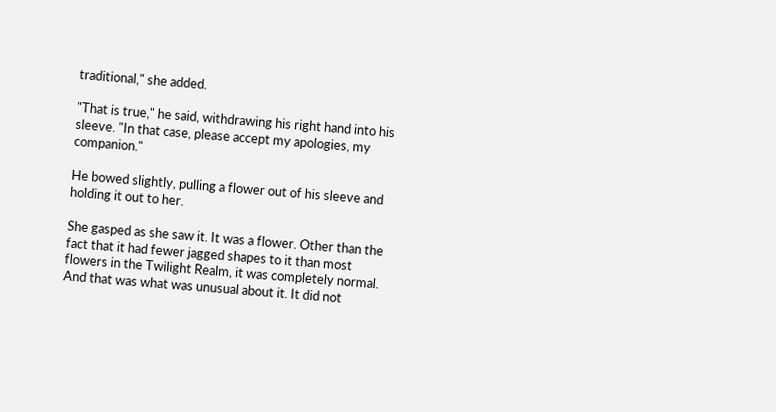traditional," she added.

"That is true," he said, withdrawing his right hand into his sleeve. "In that case, please accept my apologies, my companion."

He bowed slightly, pulling a flower out of his sleeve and holding it out to her.

She gasped as she saw it. It was a flower. Other than the fact that it had fewer jagged shapes to it than most flowers in the Twilight Realm, it was completely normal. And that was what was unusual about it. It did not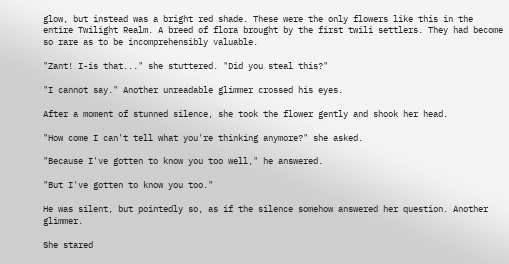glow, but instead was a bright red shade. These were the only flowers like this in the entire Twilight Realm. A breed of flora brought by the first twili settlers. They had become so rare as to be incomprehensibly valuable.

"Zant! I-is that..." she stuttered. "Did you steal this?"

"I cannot say." Another unreadable glimmer crossed his eyes.

After a moment of stunned silence, she took the flower gently and shook her head.

"How come I can't tell what you're thinking anymore?" she asked.

"Because I've gotten to know you too well," he answered.

"But I've gotten to know you too."

He was silent, but pointedly so, as if the silence somehow answered her question. Another glimmer.

She stared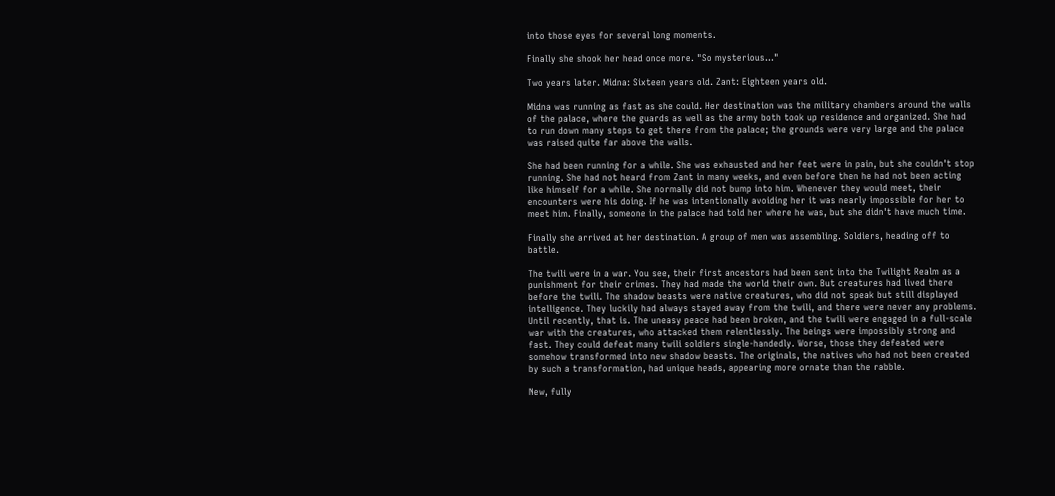into those eyes for several long moments.

Finally she shook her head once more. "So mysterious..."

Two years later. Midna: Sixteen years old. Zant: Eighteen years old.

Midna was running as fast as she could. Her destination was the military chambers around the walls of the palace, where the guards as well as the army both took up residence and organized. She had to run down many steps to get there from the palace; the grounds were very large and the palace was raised quite far above the walls.

She had been running for a while. She was exhausted and her feet were in pain, but she couldn't stop running. She had not heard from Zant in many weeks, and even before then he had not been acting like himself for a while. She normally did not bump into him. Whenever they would meet, their encounters were his doing. If he was intentionally avoiding her it was nearly impossible for her to meet him. Finally, someone in the palace had told her where he was, but she didn't have much time.

Finally she arrived at her destination. A group of men was assembling. Soldiers, heading off to battle.

The twili were in a war. You see, their first ancestors had been sent into the Twilight Realm as a punishment for their crimes. They had made the world their own. But creatures had lived there before the twili. The shadow beasts were native creatures, who did not speak but still displayed intelligence. They luckily had always stayed away from the twili, and there were never any problems. Until recently, that is. The uneasy peace had been broken, and the twili were engaged in a full-scale war with the creatures, who attacked them relentlessly. The beings were impossibly strong and fast. They could defeat many twili soldiers single-handedly. Worse, those they defeated were somehow transformed into new shadow beasts. The originals, the natives who had not been created by such a transformation, had unique heads, appearing more ornate than the rabble.

New, fully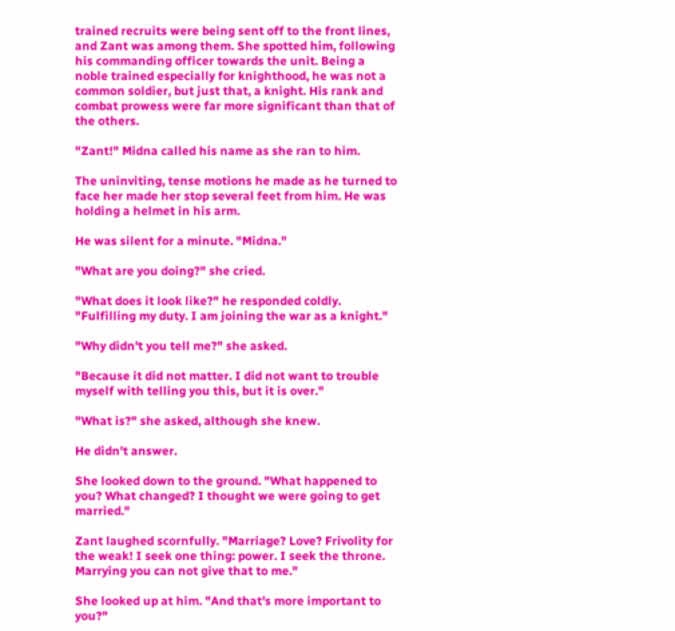trained recruits were being sent off to the front lines, and Zant was among them. She spotted him, following his commanding officer towards the unit. Being a noble trained especially for knighthood, he was not a common soldier, but just that, a knight. His rank and combat prowess were far more significant than that of the others.

"Zant!" Midna called his name as she ran to him.

The uninviting, tense motions he made as he turned to face her made her stop several feet from him. He was holding a helmet in his arm.

He was silent for a minute. "Midna."

"What are you doing?" she cried.

"What does it look like?" he responded coldly. "Fulfilling my duty. I am joining the war as a knight."

"Why didn't you tell me?" she asked.

"Because it did not matter. I did not want to trouble myself with telling you this, but it is over."

"What is?" she asked, although she knew.

He didn't answer.

She looked down to the ground. "What happened to you? What changed? I thought we were going to get married."

Zant laughed scornfully. "Marriage? Love? Frivolity for the weak! I seek one thing: power. I seek the throne. Marrying you can not give that to me."

She looked up at him. "And that's more important to you?"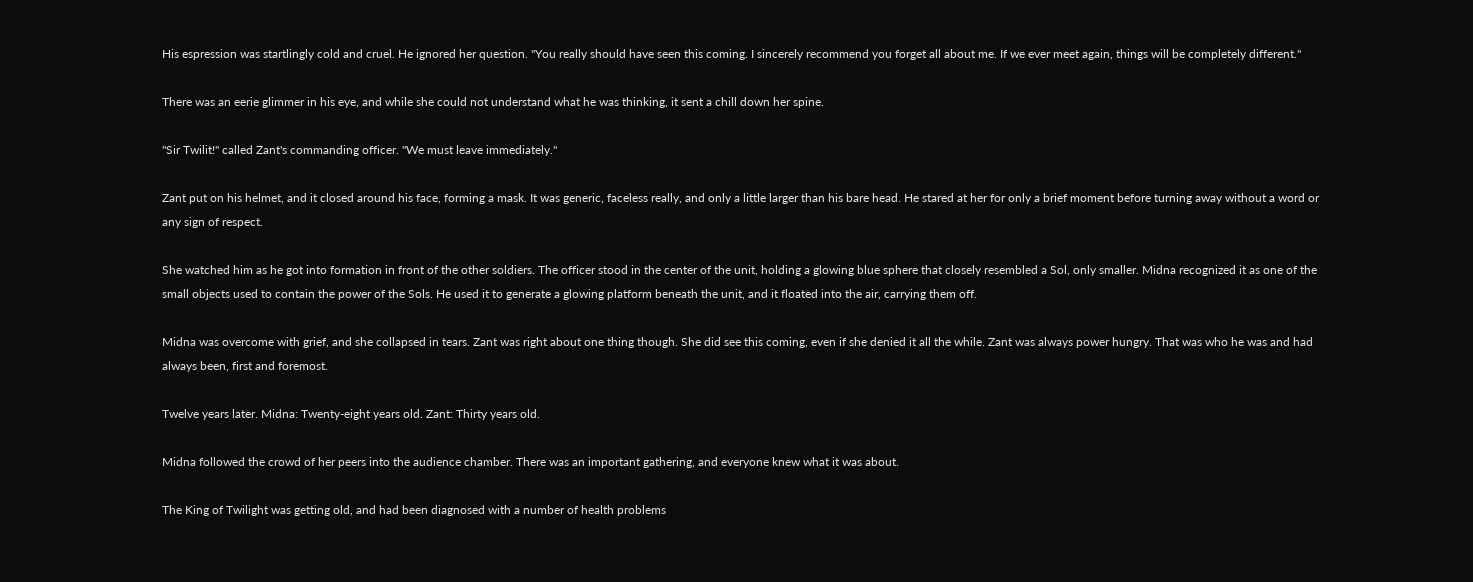His espression was startlingly cold and cruel. He ignored her question. "You really should have seen this coming. I sincerely recommend you forget all about me. If we ever meet again, things will be completely different."

There was an eerie glimmer in his eye, and while she could not understand what he was thinking, it sent a chill down her spine.

"Sir Twilit!" called Zant's commanding officer. "We must leave immediately."

Zant put on his helmet, and it closed around his face, forming a mask. It was generic, faceless really, and only a little larger than his bare head. He stared at her for only a brief moment before turning away without a word or any sign of respect.

She watched him as he got into formation in front of the other soldiers. The officer stood in the center of the unit, holding a glowing blue sphere that closely resembled a Sol, only smaller. Midna recognized it as one of the small objects used to contain the power of the Sols. He used it to generate a glowing platform beneath the unit, and it floated into the air, carrying them off.

Midna was overcome with grief, and she collapsed in tears. Zant was right about one thing though. She did see this coming, even if she denied it all the while. Zant was always power hungry. That was who he was and had always been, first and foremost.

Twelve years later. Midna: Twenty-eight years old. Zant: Thirty years old.

Midna followed the crowd of her peers into the audience chamber. There was an important gathering, and everyone knew what it was about.

The King of Twilight was getting old, and had been diagnosed with a number of health problems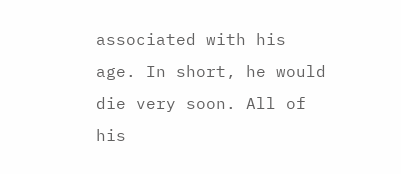associated with his age. In short, he would die very soon. All of his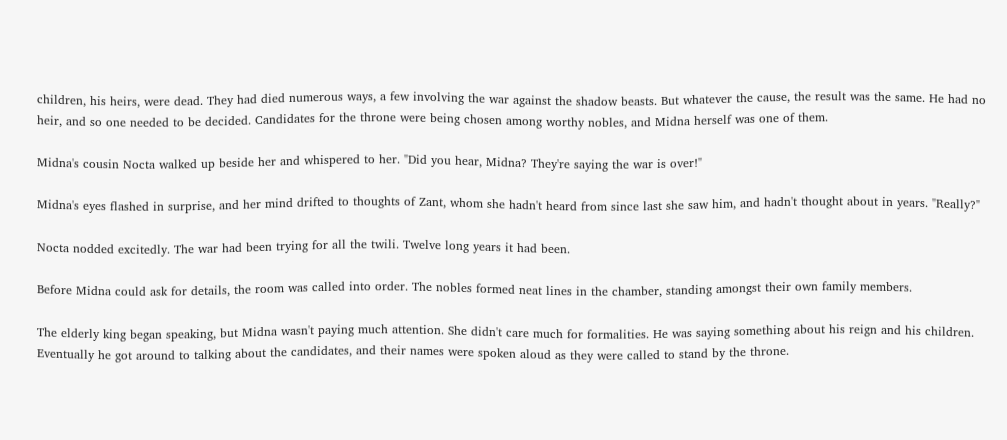children, his heirs, were dead. They had died numerous ways, a few involving the war against the shadow beasts. But whatever the cause, the result was the same. He had no heir, and so one needed to be decided. Candidates for the throne were being chosen among worthy nobles, and Midna herself was one of them.

Midna's cousin Nocta walked up beside her and whispered to her. "Did you hear, Midna? They're saying the war is over!"

Midna's eyes flashed in surprise, and her mind drifted to thoughts of Zant, whom she hadn't heard from since last she saw him, and hadn't thought about in years. "Really?"

Nocta nodded excitedly. The war had been trying for all the twili. Twelve long years it had been.

Before Midna could ask for details, the room was called into order. The nobles formed neat lines in the chamber, standing amongst their own family members.

The elderly king began speaking, but Midna wasn't paying much attention. She didn't care much for formalities. He was saying something about his reign and his children. Eventually he got around to talking about the candidates, and their names were spoken aloud as they were called to stand by the throne.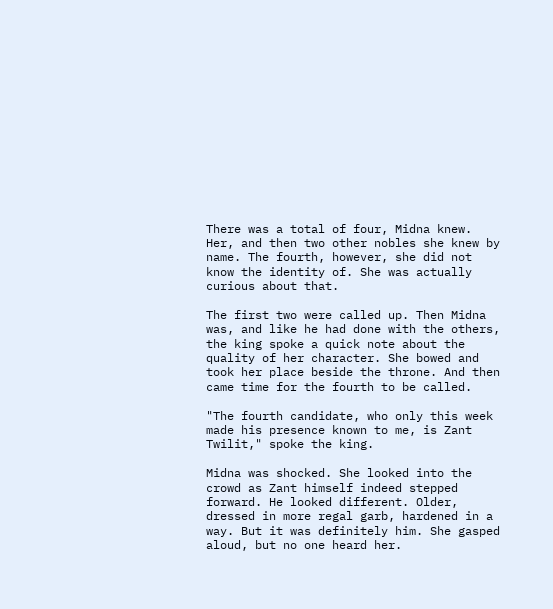There was a total of four, Midna knew. Her, and then two other nobles she knew by name. The fourth, however, she did not know the identity of. She was actually curious about that.

The first two were called up. Then Midna was, and like he had done with the others, the king spoke a quick note about the quality of her character. She bowed and took her place beside the throne. And then came time for the fourth to be called.

"The fourth candidate, who only this week made his presence known to me, is Zant Twilit," spoke the king.

Midna was shocked. She looked into the crowd as Zant himself indeed stepped forward. He looked different. Older, dressed in more regal garb, hardened in a way. But it was definitely him. She gasped aloud, but no one heard her.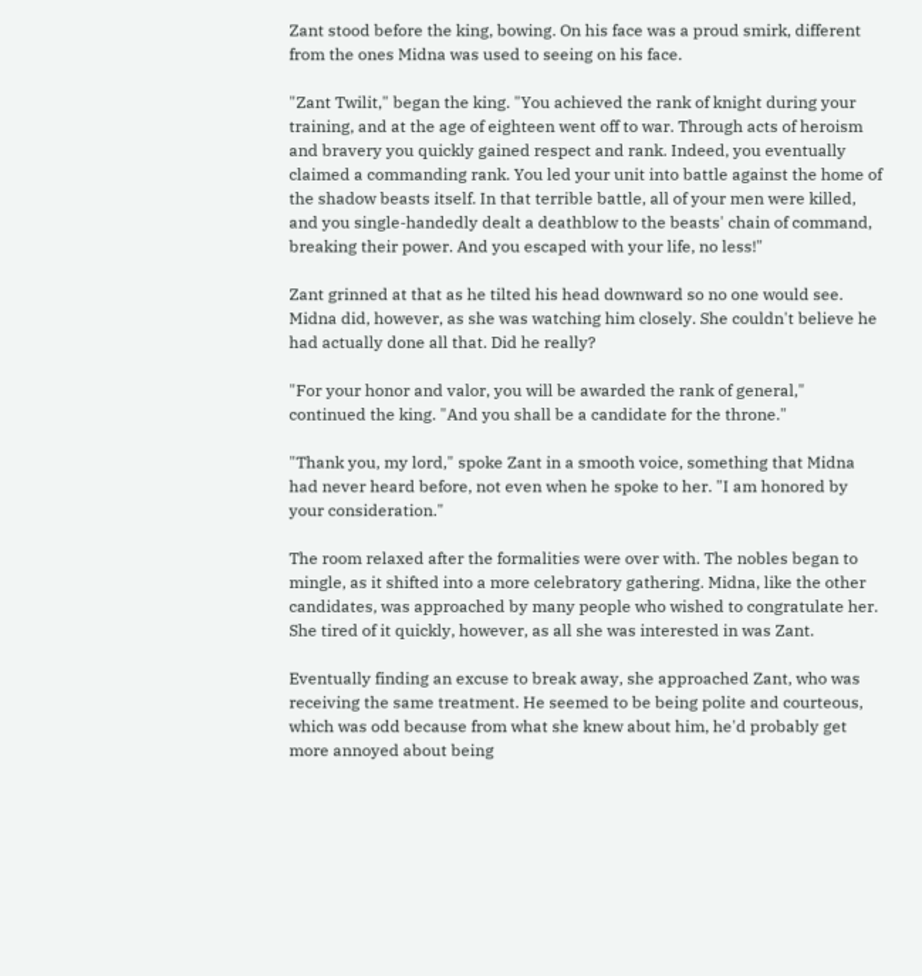Zant stood before the king, bowing. On his face was a proud smirk, different from the ones Midna was used to seeing on his face.

"Zant Twilit," began the king. "You achieved the rank of knight during your training, and at the age of eighteen went off to war. Through acts of heroism and bravery you quickly gained respect and rank. Indeed, you eventually claimed a commanding rank. You led your unit into battle against the home of the shadow beasts itself. In that terrible battle, all of your men were killed, and you single-handedly dealt a deathblow to the beasts' chain of command, breaking their power. And you escaped with your life, no less!"

Zant grinned at that as he tilted his head downward so no one would see. Midna did, however, as she was watching him closely. She couldn't believe he had actually done all that. Did he really?

"For your honor and valor, you will be awarded the rank of general," continued the king. "And you shall be a candidate for the throne."

"Thank you, my lord," spoke Zant in a smooth voice, something that Midna had never heard before, not even when he spoke to her. "I am honored by your consideration."

The room relaxed after the formalities were over with. The nobles began to mingle, as it shifted into a more celebratory gathering. Midna, like the other candidates, was approached by many people who wished to congratulate her. She tired of it quickly, however, as all she was interested in was Zant.

Eventually finding an excuse to break away, she approached Zant, who was receiving the same treatment. He seemed to be being polite and courteous, which was odd because from what she knew about him, he'd probably get more annoyed about being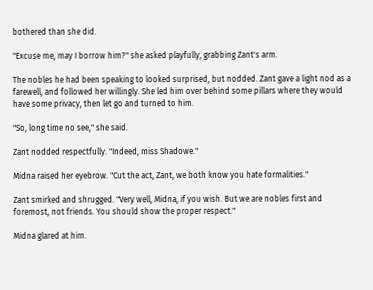bothered than she did.

"Excuse me, may I borrow him?" she asked playfully, grabbing Zant's arm.

The nobles he had been speaking to looked surprised, but nodded. Zant gave a light nod as a farewell, and followed her willingly. She led him over behind some pillars where they would have some privacy, then let go and turned to him.

"So, long time no see," she said.

Zant nodded respectfully. "Indeed, miss Shadowe."

Midna raised her eyebrow. "Cut the act, Zant, we both know you hate formalities."

Zant smirked and shrugged. "Very well, Midna, if you wish. But we are nobles first and foremost, not friends. You should show the proper respect."

Midna glared at him.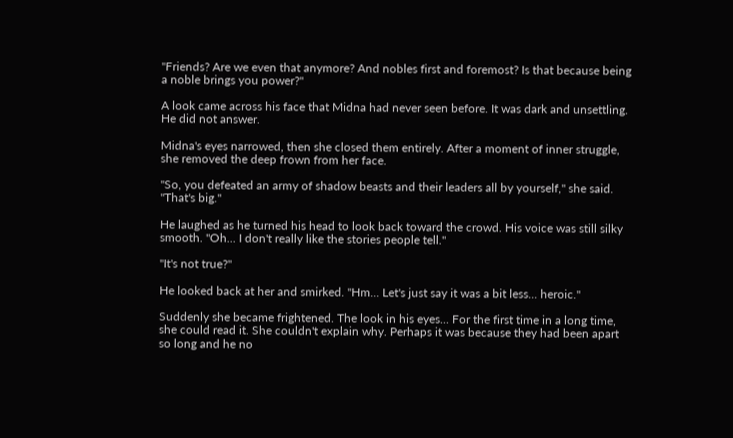"Friends? Are we even that anymore? And nobles first and foremost? Is that because being a noble brings you power?"

A look came across his face that Midna had never seen before. It was dark and unsettling. He did not answer.

Midna's eyes narrowed, then she closed them entirely. After a moment of inner struggle, she removed the deep frown from her face.

"So, you defeated an army of shadow beasts and their leaders all by yourself," she said. "That's big."

He laughed as he turned his head to look back toward the crowd. His voice was still silky smooth. "Oh... I don't really like the stories people tell."

"It's not true?"

He looked back at her and smirked. "Hm... Let's just say it was a bit less... heroic."

Suddenly she became frightened. The look in his eyes... For the first time in a long time, she could read it. She couldn't explain why. Perhaps it was because they had been apart so long and he no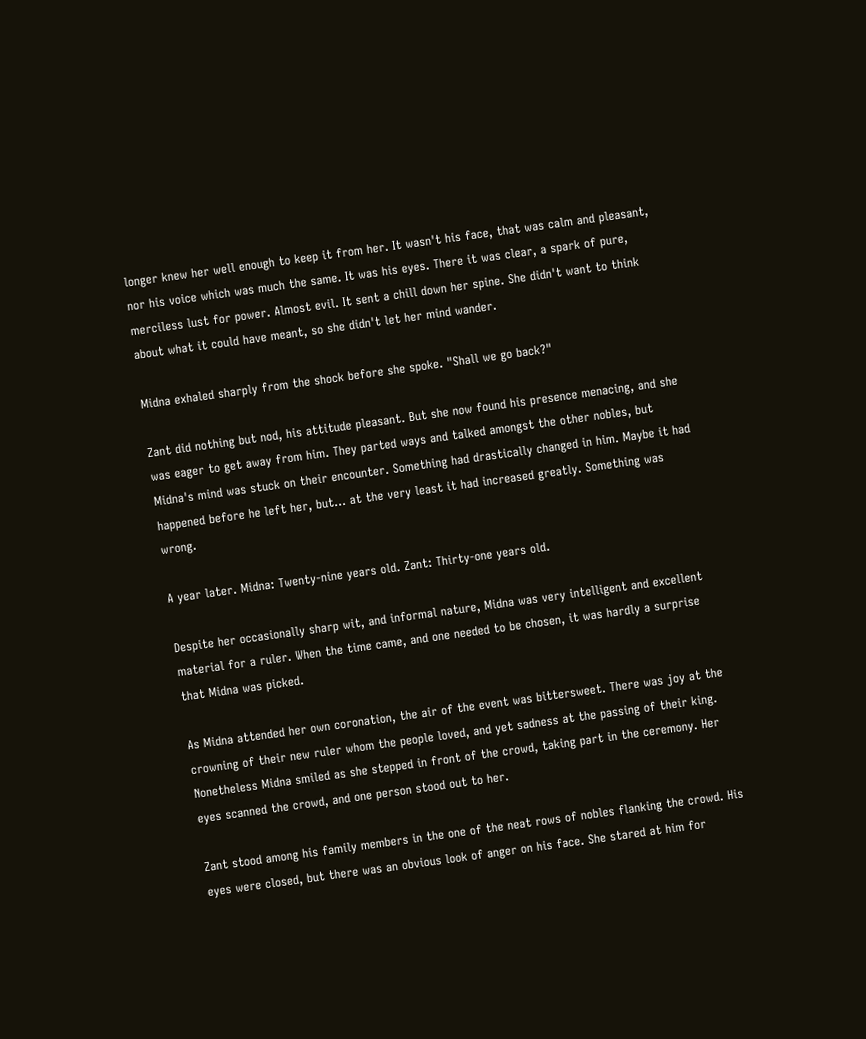longer knew her well enough to keep it from her. It wasn't his face, that was calm and pleasant, nor his voice which was much the same. It was his eyes. There it was clear, a spark of pure, merciless lust for power. Almost evil. It sent a chill down her spine. She didn't want to think about what it could have meant, so she didn't let her mind wander.

Midna exhaled sharply from the shock before she spoke. "Shall we go back?"

Zant did nothing but nod, his attitude pleasant. But she now found his presence menacing, and she was eager to get away from him. They parted ways and talked amongst the other nobles, but Midna's mind was stuck on their encounter. Something had drastically changed in him. Maybe it had happened before he left her, but... at the very least it had increased greatly. Something was wrong.

A year later. Midna: Twenty-nine years old. Zant: Thirty-one years old.

Despite her occasionally sharp wit, and informal nature, Midna was very intelligent and excellent material for a ruler. When the time came, and one needed to be chosen, it was hardly a surprise that Midna was picked.

As Midna attended her own coronation, the air of the event was bittersweet. There was joy at the crowning of their new ruler whom the people loved, and yet sadness at the passing of their king. Nonetheless Midna smiled as she stepped in front of the crowd, taking part in the ceremony. Her eyes scanned the crowd, and one person stood out to her.

Zant stood among his family members in the one of the neat rows of nobles flanking the crowd. His eyes were closed, but there was an obvious look of anger on his face. She stared at him for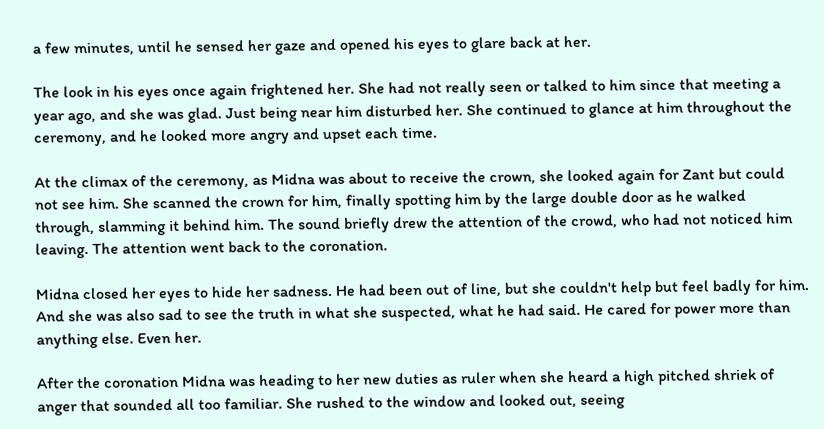a few minutes, until he sensed her gaze and opened his eyes to glare back at her.

The look in his eyes once again frightened her. She had not really seen or talked to him since that meeting a year ago, and she was glad. Just being near him disturbed her. She continued to glance at him throughout the ceremony, and he looked more angry and upset each time.

At the climax of the ceremony, as Midna was about to receive the crown, she looked again for Zant but could not see him. She scanned the crown for him, finally spotting him by the large double door as he walked through, slamming it behind him. The sound briefly drew the attention of the crowd, who had not noticed him leaving. The attention went back to the coronation.

Midna closed her eyes to hide her sadness. He had been out of line, but she couldn't help but feel badly for him. And she was also sad to see the truth in what she suspected, what he had said. He cared for power more than anything else. Even her.

After the coronation Midna was heading to her new duties as ruler when she heard a high pitched shriek of anger that sounded all too familiar. She rushed to the window and looked out, seeing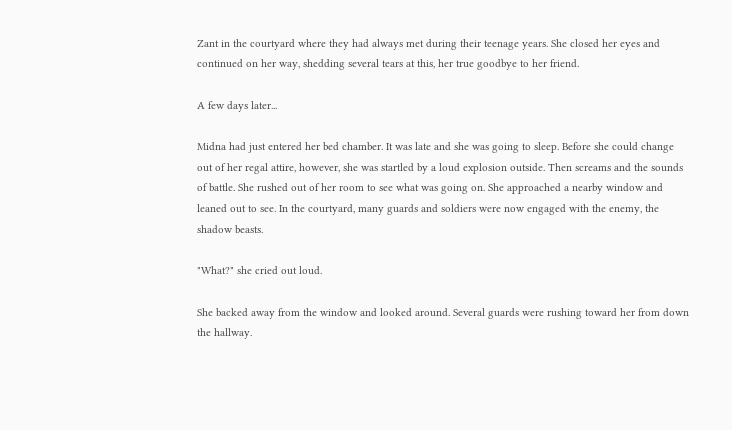Zant in the courtyard where they had always met during their teenage years. She closed her eyes and continued on her way, shedding several tears at this, her true goodbye to her friend.

A few days later...

Midna had just entered her bed chamber. It was late and she was going to sleep. Before she could change out of her regal attire, however, she was startled by a loud explosion outside. Then screams and the sounds of battle. She rushed out of her room to see what was going on. She approached a nearby window and leaned out to see. In the courtyard, many guards and soldiers were now engaged with the enemy, the shadow beasts.

"What?" she cried out loud.

She backed away from the window and looked around. Several guards were rushing toward her from down the hallway.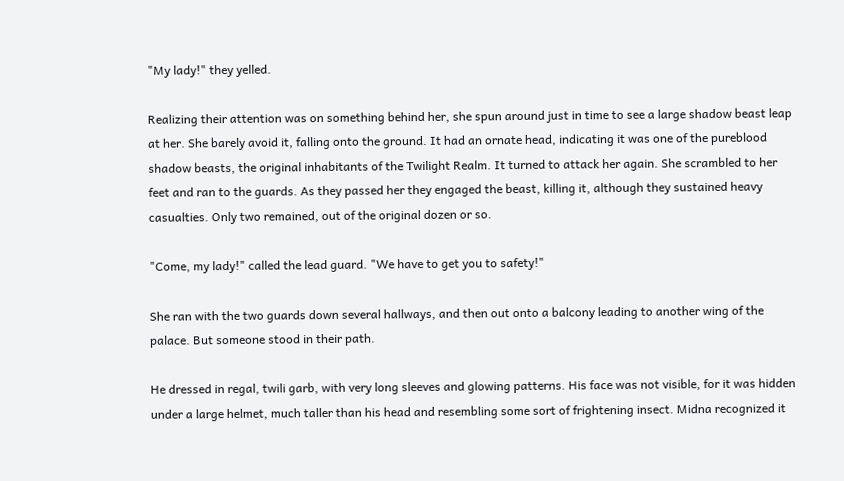"My lady!" they yelled.

Realizing their attention was on something behind her, she spun around just in time to see a large shadow beast leap at her. She barely avoid it, falling onto the ground. It had an ornate head, indicating it was one of the pureblood shadow beasts, the original inhabitants of the Twilight Realm. It turned to attack her again. She scrambled to her feet and ran to the guards. As they passed her they engaged the beast, killing it, although they sustained heavy casualties. Only two remained, out of the original dozen or so.

"Come, my lady!" called the lead guard. "We have to get you to safety!"

She ran with the two guards down several hallways, and then out onto a balcony leading to another wing of the palace. But someone stood in their path.

He dressed in regal, twili garb, with very long sleeves and glowing patterns. His face was not visible, for it was hidden under a large helmet, much taller than his head and resembling some sort of frightening insect. Midna recognized it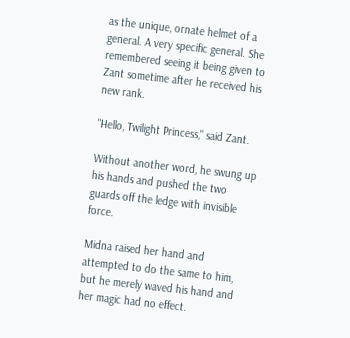as the unique, ornate helmet of a general. A very specific general. She remembered seeing it being given to Zant sometime after he received his new rank.

"Hello, Twilight Princess," said Zant.

Without another word, he swung up his hands and pushed the two guards off the ledge with invisible force.

Midna raised her hand and attempted to do the same to him, but he merely waved his hand and her magic had no effect.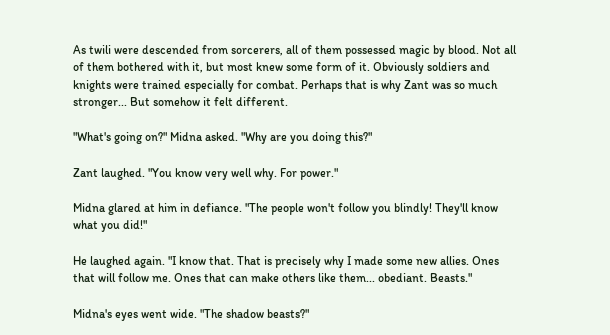As twili were descended from sorcerers, all of them possessed magic by blood. Not all of them bothered with it, but most knew some form of it. Obviously soldiers and knights were trained especially for combat. Perhaps that is why Zant was so much stronger... But somehow it felt different.

"What's going on?" Midna asked. "Why are you doing this?"

Zant laughed. "You know very well why. For power."

Midna glared at him in defiance. "The people won't follow you blindly! They'll know what you did!"

He laughed again. "I know that. That is precisely why I made some new allies. Ones that will follow me. Ones that can make others like them... obediant. Beasts."

Midna's eyes went wide. "The shadow beasts?"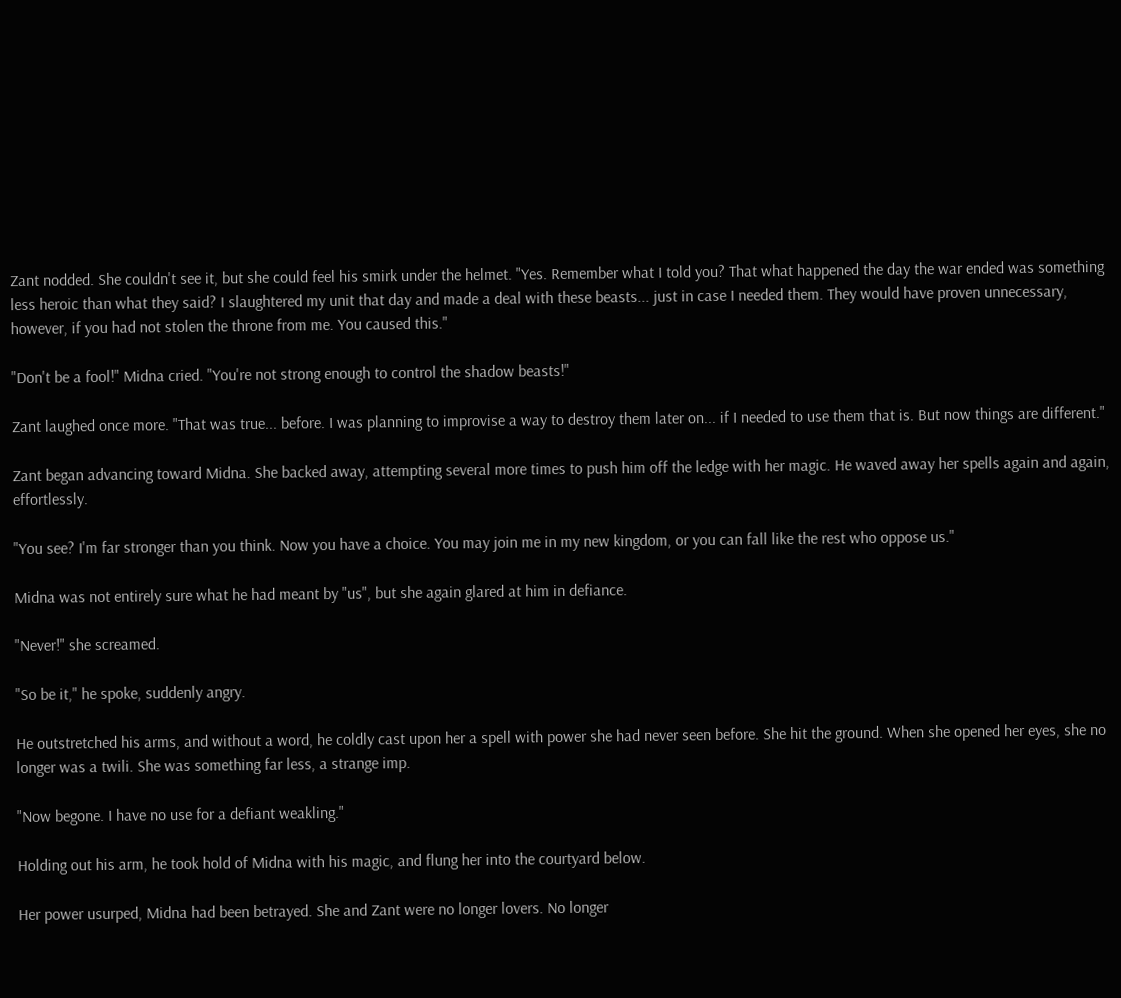Zant nodded. She couldn't see it, but she could feel his smirk under the helmet. "Yes. Remember what I told you? That what happened the day the war ended was something less heroic than what they said? I slaughtered my unit that day and made a deal with these beasts... just in case I needed them. They would have proven unnecessary, however, if you had not stolen the throne from me. You caused this."

"Don't be a fool!" Midna cried. "You're not strong enough to control the shadow beasts!"

Zant laughed once more. "That was true... before. I was planning to improvise a way to destroy them later on... if I needed to use them that is. But now things are different."

Zant began advancing toward Midna. She backed away, attempting several more times to push him off the ledge with her magic. He waved away her spells again and again, effortlessly.

"You see? I'm far stronger than you think. Now you have a choice. You may join me in my new kingdom, or you can fall like the rest who oppose us."

Midna was not entirely sure what he had meant by "us", but she again glared at him in defiance.

"Never!" she screamed.

"So be it," he spoke, suddenly angry.

He outstretched his arms, and without a word, he coldly cast upon her a spell with power she had never seen before. She hit the ground. When she opened her eyes, she no longer was a twili. She was something far less, a strange imp.

"Now begone. I have no use for a defiant weakling."

Holding out his arm, he took hold of Midna with his magic, and flung her into the courtyard below.

Her power usurped, Midna had been betrayed. She and Zant were no longer lovers. No longer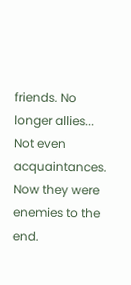friends. No longer allies... Not even acquaintances. Now they were enemies to the end.